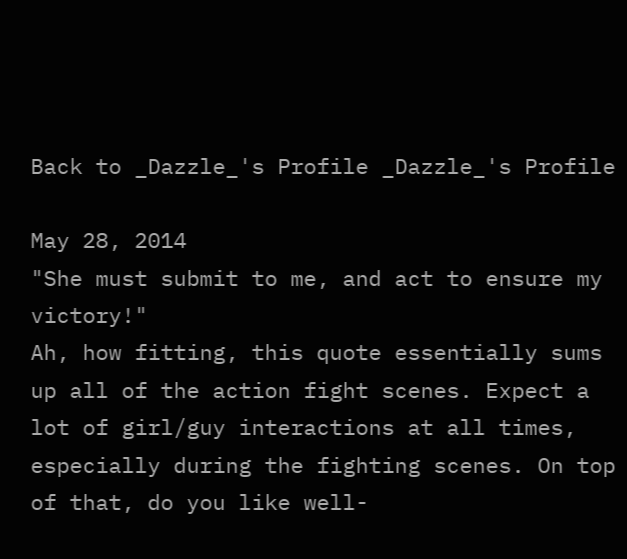Back to _Dazzle_'s Profile _Dazzle_'s Profile

May 28, 2014
"She must submit to me, and act to ensure my victory!"
Ah, how fitting, this quote essentially sums up all of the action fight scenes. Expect a lot of girl/guy interactions at all times, especially during the fighting scenes. On top of that, do you like well-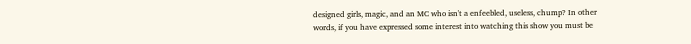designed girls, magic, and an MC who isn't a enfeebled, useless, chump? In other words, if you have expressed some interest into watching this show you must be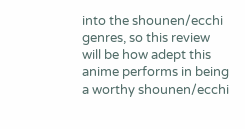into the shounen/ecchi genres, so this review will be how adept this anime performs in being a worthy shounen/ecchi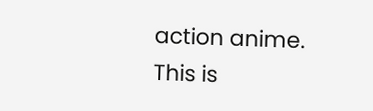action anime. This is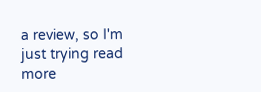a review, so I'm just trying read more